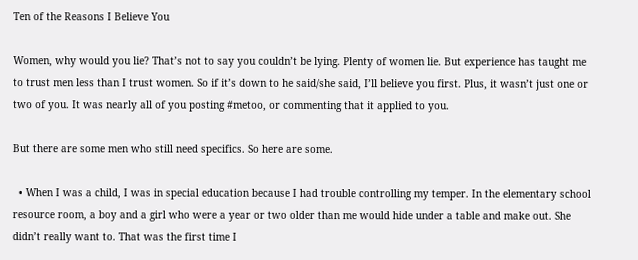Ten of the Reasons I Believe You

Women, why would you lie? That’s not to say you couldn’t be lying. Plenty of women lie. But experience has taught me to trust men less than I trust women. So if it’s down to he said/she said, I’ll believe you first. Plus, it wasn’t just one or two of you. It was nearly all of you posting #metoo, or commenting that it applied to you.

But there are some men who still need specifics. So here are some.

  • When I was a child, I was in special education because I had trouble controlling my temper. In the elementary school resource room, a boy and a girl who were a year or two older than me would hide under a table and make out. She didn’t really want to. That was the first time I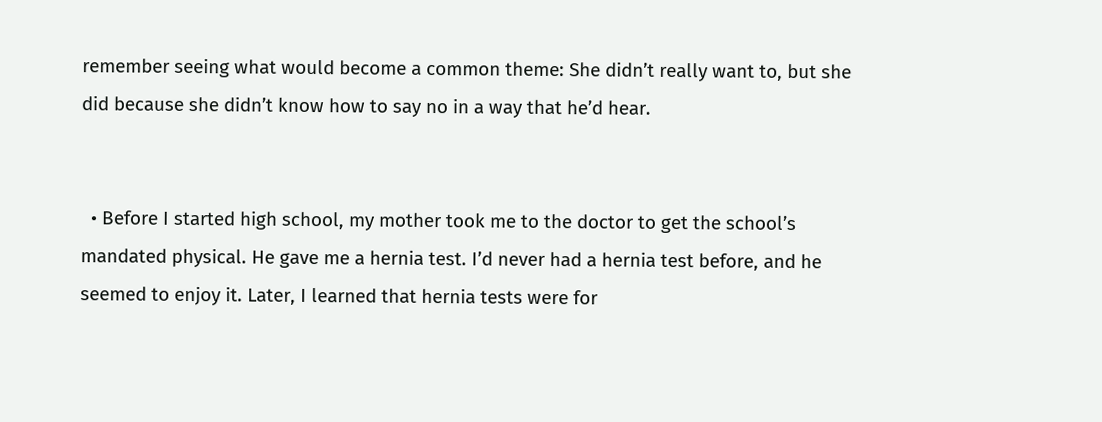remember seeing what would become a common theme: She didn’t really want to, but she did because she didn’t know how to say no in a way that he’d hear.


  • Before I started high school, my mother took me to the doctor to get the school’s mandated physical. He gave me a hernia test. I’d never had a hernia test before, and he seemed to enjoy it. Later, I learned that hernia tests were for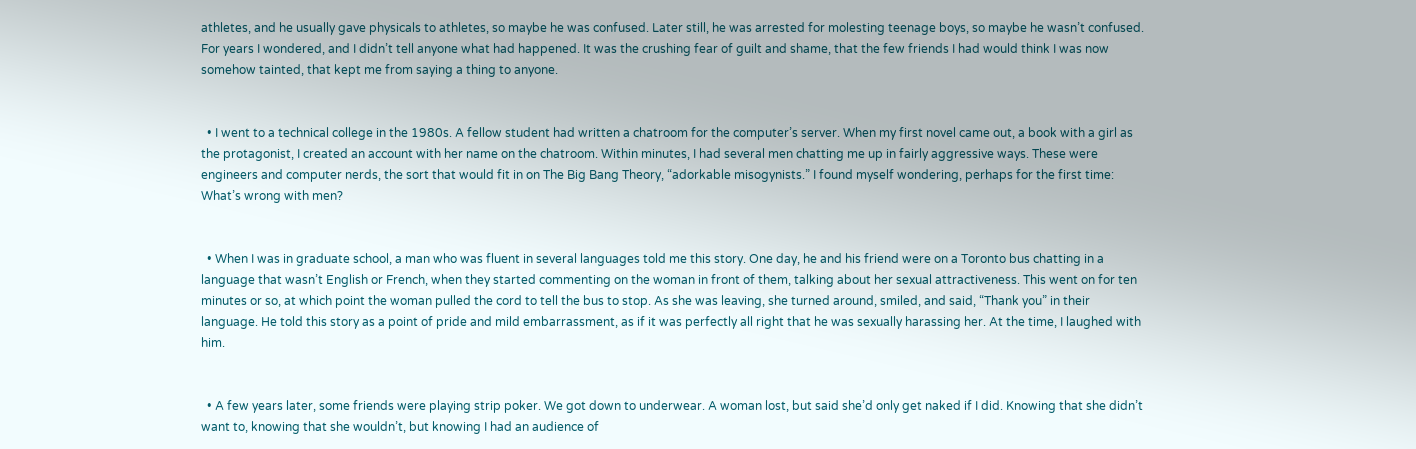athletes, and he usually gave physicals to athletes, so maybe he was confused. Later still, he was arrested for molesting teenage boys, so maybe he wasn’t confused. For years I wondered, and I didn’t tell anyone what had happened. It was the crushing fear of guilt and shame, that the few friends I had would think I was now somehow tainted, that kept me from saying a thing to anyone.


  • I went to a technical college in the 1980s. A fellow student had written a chatroom for the computer’s server. When my first novel came out, a book with a girl as the protagonist, I created an account with her name on the chatroom. Within minutes, I had several men chatting me up in fairly aggressive ways. These were engineers and computer nerds, the sort that would fit in on The Big Bang Theory, “adorkable misogynists.” I found myself wondering, perhaps for the first time: What’s wrong with men?


  • When I was in graduate school, a man who was fluent in several languages told me this story. One day, he and his friend were on a Toronto bus chatting in a language that wasn’t English or French, when they started commenting on the woman in front of them, talking about her sexual attractiveness. This went on for ten minutes or so, at which point the woman pulled the cord to tell the bus to stop. As she was leaving, she turned around, smiled, and said, “Thank you” in their language. He told this story as a point of pride and mild embarrassment, as if it was perfectly all right that he was sexually harassing her. At the time, I laughed with him.


  • A few years later, some friends were playing strip poker. We got down to underwear. A woman lost, but said she’d only get naked if I did. Knowing that she didn’t want to, knowing that she wouldn’t, but knowing I had an audience of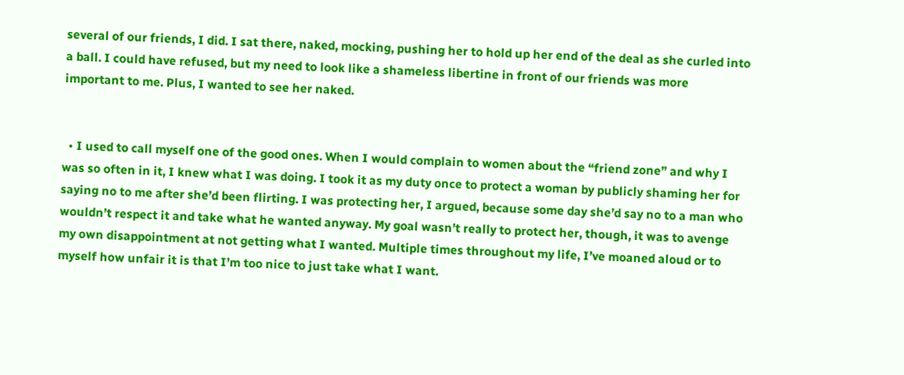several of our friends, I did. I sat there, naked, mocking, pushing her to hold up her end of the deal as she curled into a ball. I could have refused, but my need to look like a shameless libertine in front of our friends was more important to me. Plus, I wanted to see her naked.


  • I used to call myself one of the good ones. When I would complain to women about the “friend zone” and why I was so often in it, I knew what I was doing. I took it as my duty once to protect a woman by publicly shaming her for saying no to me after she’d been flirting. I was protecting her, I argued, because some day she’d say no to a man who wouldn’t respect it and take what he wanted anyway. My goal wasn’t really to protect her, though, it was to avenge my own disappointment at not getting what I wanted. Multiple times throughout my life, I’ve moaned aloud or to myself how unfair it is that I’m too nice to just take what I want.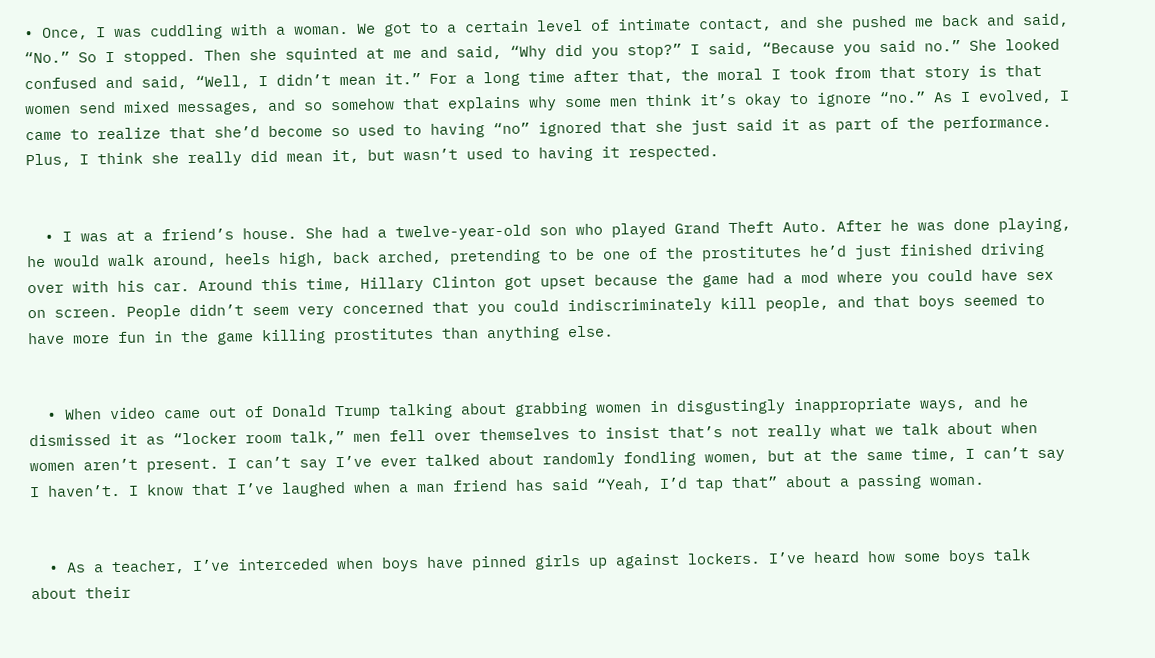• Once, I was cuddling with a woman. We got to a certain level of intimate contact, and she pushed me back and said, “No.” So I stopped. Then she squinted at me and said, “Why did you stop?” I said, “Because you said no.” She looked confused and said, “Well, I didn’t mean it.” For a long time after that, the moral I took from that story is that women send mixed messages, and so somehow that explains why some men think it’s okay to ignore “no.” As I evolved, I came to realize that she’d become so used to having “no” ignored that she just said it as part of the performance. Plus, I think she really did mean it, but wasn’t used to having it respected.


  • I was at a friend’s house. She had a twelve-year-old son who played Grand Theft Auto. After he was done playing, he would walk around, heels high, back arched, pretending to be one of the prostitutes he’d just finished driving over with his car. Around this time, Hillary Clinton got upset because the game had a mod where you could have sex on screen. People didn’t seem very concerned that you could indiscriminately kill people, and that boys seemed to have more fun in the game killing prostitutes than anything else.


  • When video came out of Donald Trump talking about grabbing women in disgustingly inappropriate ways, and he dismissed it as “locker room talk,” men fell over themselves to insist that’s not really what we talk about when women aren’t present. I can’t say I’ve ever talked about randomly fondling women, but at the same time, I can’t say I haven’t. I know that I’ve laughed when a man friend has said “Yeah, I’d tap that” about a passing woman.


  • As a teacher, I’ve interceded when boys have pinned girls up against lockers. I’ve heard how some boys talk about their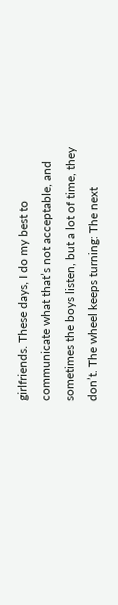girlfriends. These days, I do my best to communicate what that’s not acceptable, and sometimes the boys listen, but a lot of time, they don’t. The wheel keeps turning: The next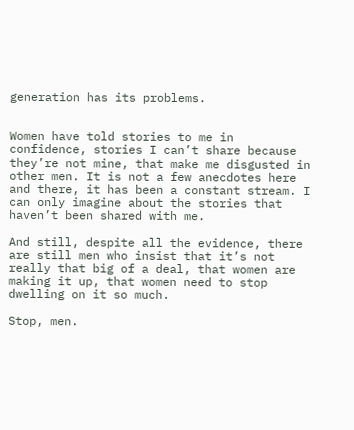generation has its problems.


Women have told stories to me in confidence, stories I can’t share because they’re not mine, that make me disgusted in other men. It is not a few anecdotes here and there, it has been a constant stream. I can only imagine about the stories that haven’t been shared with me.

And still, despite all the evidence, there are still men who insist that it’s not really that big of a deal, that women are making it up, that women need to stop dwelling on it so much.

Stop, men.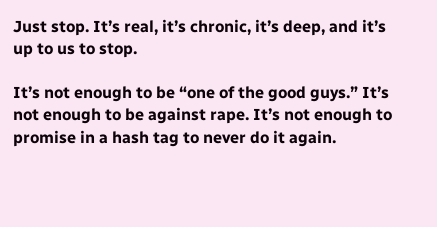Just stop. It’s real, it’s chronic, it’s deep, and it’s up to us to stop.

It’s not enough to be “one of the good guys.” It’s not enough to be against rape. It’s not enough to promise in a hash tag to never do it again.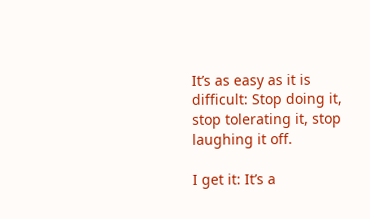It’s as easy as it is difficult: Stop doing it, stop tolerating it, stop laughing it off.

I get it: It’s a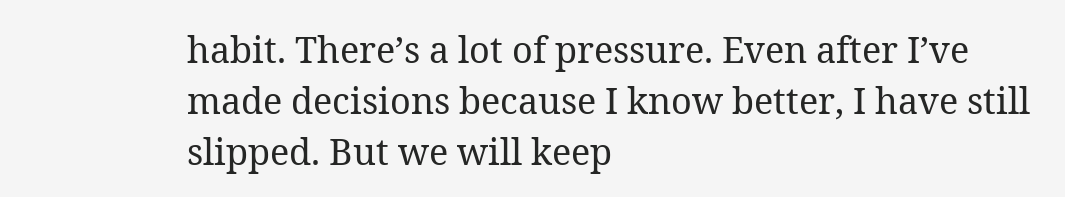habit. There’s a lot of pressure. Even after I’ve made decisions because I know better, I have still slipped. But we will keep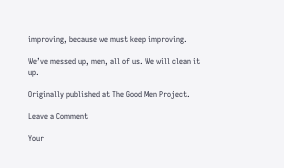improving, because we must keep improving.

We’ve messed up, men, all of us. We will clean it up.

Originally published at The Good Men Project.

Leave a Comment

Your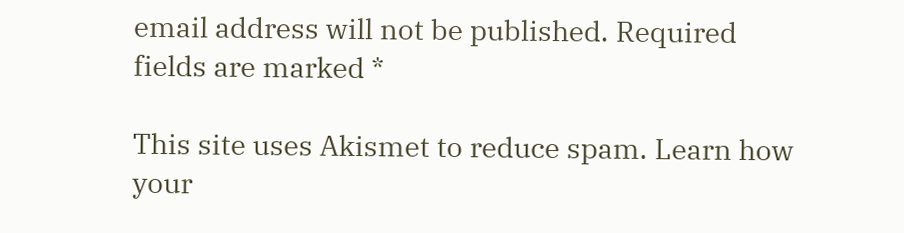email address will not be published. Required fields are marked *

This site uses Akismet to reduce spam. Learn how your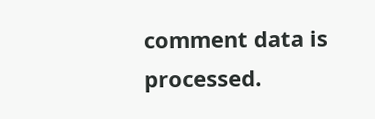comment data is processed.